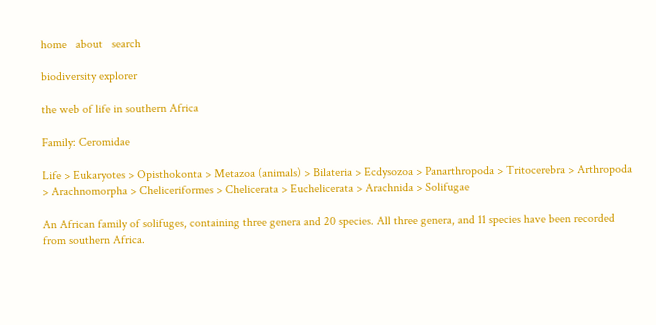home   about   search

biodiversity explorer

the web of life in southern Africa

Family: Ceromidae

Life > Eukaryotes > Opisthokonta > Metazoa (animals) > Bilateria > Ecdysozoa > Panarthropoda > Tritocerebra > Arthropoda > Arachnomorpha > Cheliceriformes > Chelicerata > Euchelicerata > Arachnida > Solifugae

An African family of solifuges, containing three genera and 20 species. All three genera, and 11 species have been recorded from southern Africa.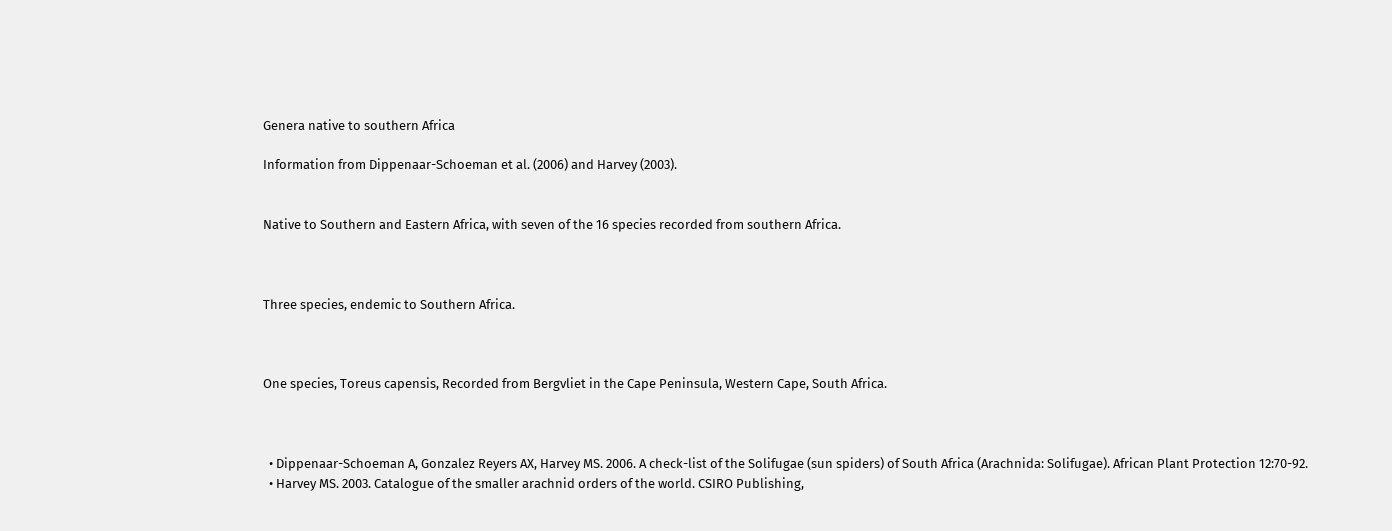Genera native to southern Africa

Information from Dippenaar-Schoeman et al. (2006) and Harvey (2003).


Native to Southern and Eastern Africa, with seven of the 16 species recorded from southern Africa.



Three species, endemic to Southern Africa.



One species, Toreus capensis, Recorded from Bergvliet in the Cape Peninsula, Western Cape, South Africa.



  • Dippenaar-Schoeman A, Gonzalez Reyers AX, Harvey MS. 2006. A check-list of the Solifugae (sun spiders) of South Africa (Arachnida: Solifugae). African Plant Protection 12:70-92.
  • Harvey MS. 2003. Catalogue of the smaller arachnid orders of the world. CSIRO Publishing,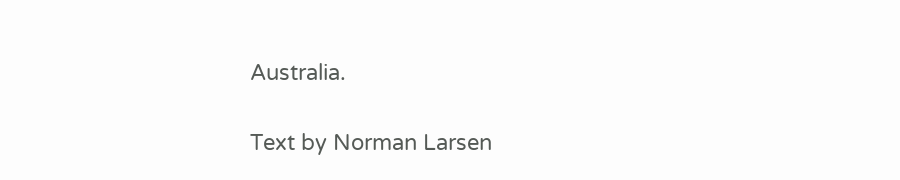Australia.

Text by Norman Larsen